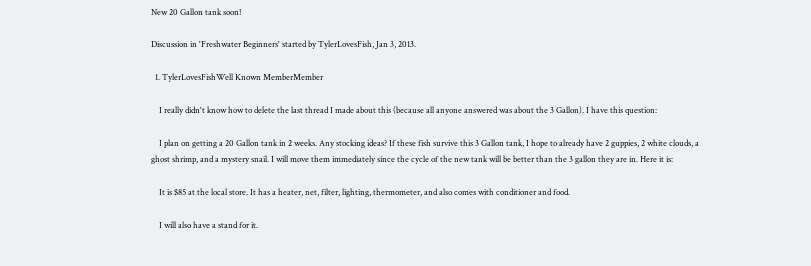New 20 Gallon tank soon!

Discussion in 'Freshwater Beginners' started by TylerLovesFish, Jan 3, 2013.

  1. TylerLovesFishWell Known MemberMember

    I really didn't know how to delete the last thread I made about this (because all anyone answered was about the 3 Gallon). I have this question:

    I plan on getting a 20 Gallon tank in 2 weeks. Any stocking ideas? If these fish survive this 3 Gallon tank, I hope to already have 2 guppies, 2 white clouds, a ghost shrimp, and a mystery snail. I will move them immediately since the cycle of the new tank will be better than the 3 gallon they are in. Here it is:

    It is $85 at the local store. It has a heater, net, filter, lighting, thermometer, and also comes with conditioner and food.

    I will also have a stand for it.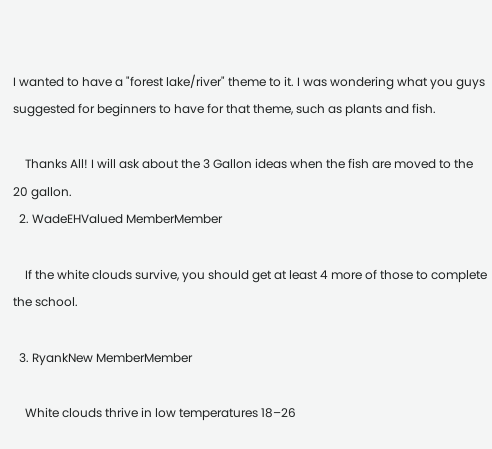I wanted to have a "forest lake/river" theme to it. I was wondering what you guys suggested for beginners to have for that theme, such as plants and fish.

    Thanks All! I will ask about the 3 Gallon ideas when the fish are moved to the 20 gallon.
  2. WadeEHValued MemberMember

    If the white clouds survive, you should get at least 4 more of those to complete the school.

  3. RyankNew MemberMember

    White clouds thrive in low temperatures 18–26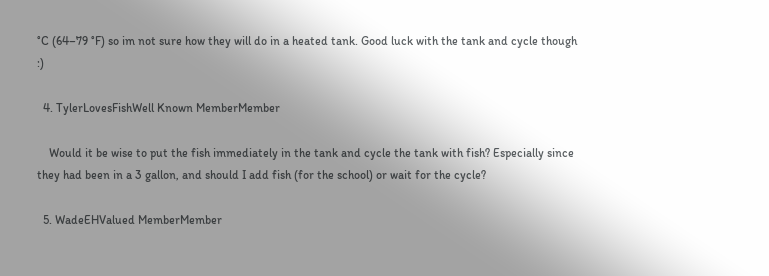°C (64–79 °F) so im not sure how they will do in a heated tank. Good luck with the tank and cycle though :)

  4. TylerLovesFishWell Known MemberMember

    Would it be wise to put the fish immediately in the tank and cycle the tank with fish? Especially since they had been in a 3 gallon, and should I add fish (for the school) or wait for the cycle?

  5. WadeEHValued MemberMember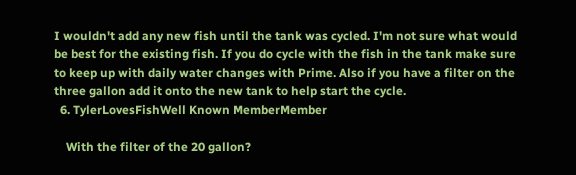I wouldn't add any new fish until the tank was cycled. I'm not sure what would be best for the existing fish. If you do cycle with the fish in the tank make sure to keep up with daily water changes with Prime. Also if you have a filter on the three gallon add it onto the new tank to help start the cycle.
  6. TylerLovesFishWell Known MemberMember

    With the filter of the 20 gallon?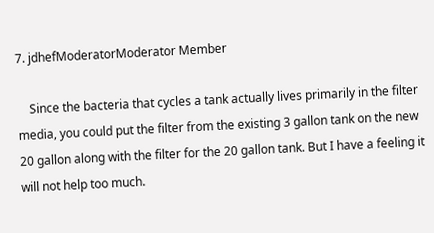7. jdhefModeratorModerator Member

    Since the bacteria that cycles a tank actually lives primarily in the filter media, you could put the filter from the existing 3 gallon tank on the new 20 gallon along with the filter for the 20 gallon tank. But I have a feeling it will not help too much.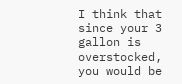I think that since your 3 gallon is overstocked, you would be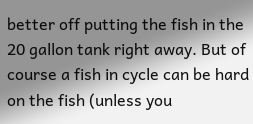better off putting the fish in the 20 gallon tank right away. But of course a fish in cycle can be hard on the fish (unless you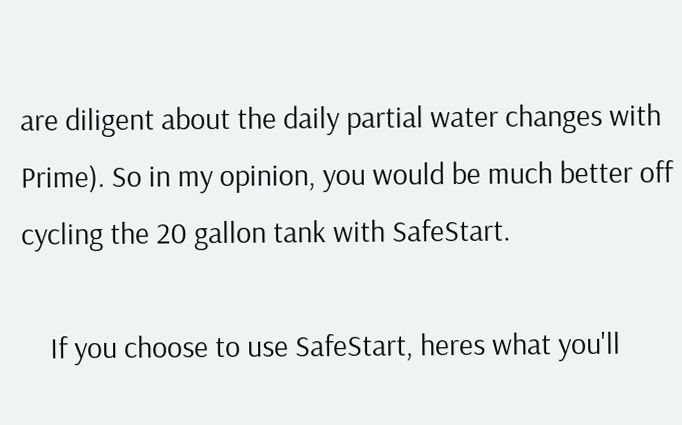are diligent about the daily partial water changes with Prime). So in my opinion, you would be much better off cycling the 20 gallon tank with SafeStart.

    If you choose to use SafeStart, heres what you'll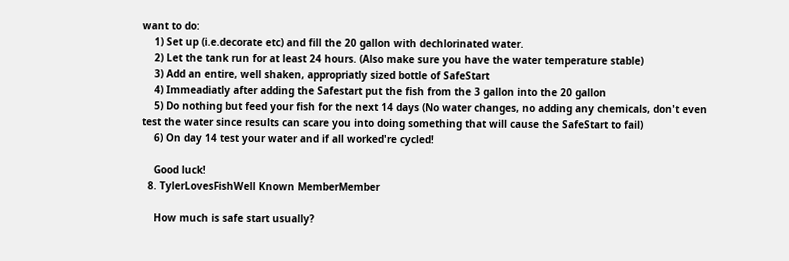want to do:
    1) Set up (i.e.decorate etc) and fill the 20 gallon with dechlorinated water.
    2) Let the tank run for at least 24 hours. (Also make sure you have the water temperature stable)
    3) Add an entire, well shaken, appropriatly sized bottle of SafeStart
    4) Immeadiatly after adding the Safestart put the fish from the 3 gallon into the 20 gallon
    5) Do nothing but feed your fish for the next 14 days (No water changes, no adding any chemicals, don't even test the water since results can scare you into doing something that will cause the SafeStart to fail)
    6) On day 14 test your water and if all worked're cycled!

    Good luck!
  8. TylerLovesFishWell Known MemberMember

    How much is safe start usually?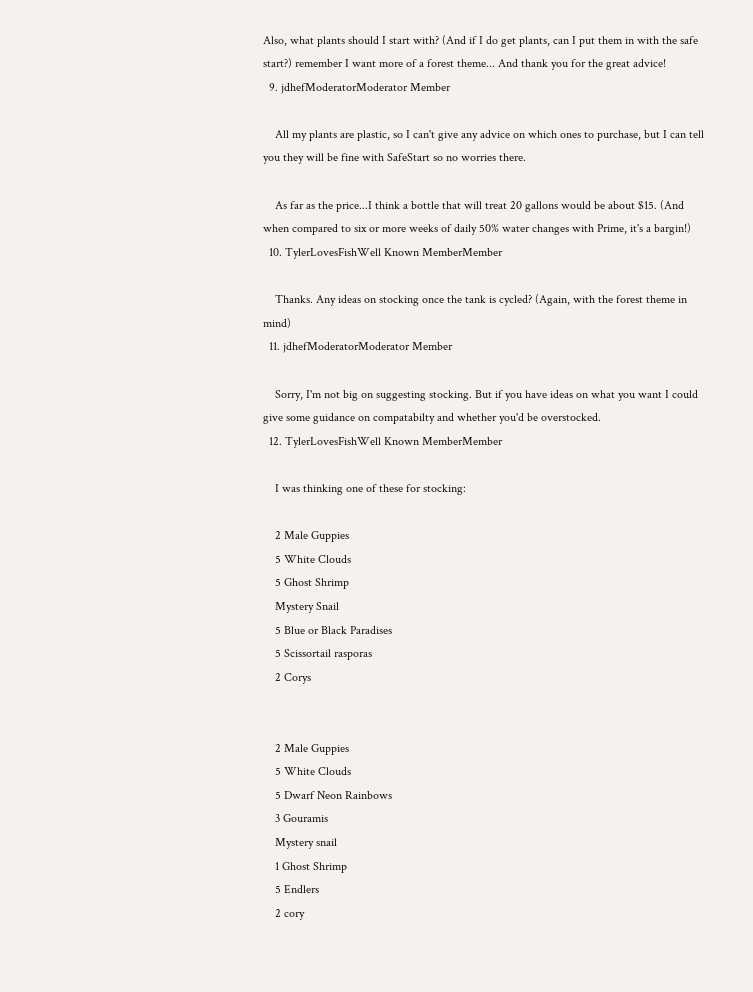Also, what plants should I start with? (And if I do get plants, can I put them in with the safe start?) remember I want more of a forest theme... And thank you for the great advice!
  9. jdhefModeratorModerator Member

    All my plants are plastic, so I can't give any advice on which ones to purchase, but I can tell you they will be fine with SafeStart so no worries there.

    As far as the price...I think a bottle that will treat 20 gallons would be about $15. (And when compared to six or more weeks of daily 50% water changes with Prime, it's a bargin!)
  10. TylerLovesFishWell Known MemberMember

    Thanks. Any ideas on stocking once the tank is cycled? (Again, with the forest theme in mind)
  11. jdhefModeratorModerator Member

    Sorry, I'm not big on suggesting stocking. But if you have ideas on what you want I could give some guidance on compatabilty and whether you'd be overstocked.
  12. TylerLovesFishWell Known MemberMember

    I was thinking one of these for stocking:

    2 Male Guppies
    5 White Clouds
    5 Ghost Shrimp
    Mystery Snail
    5 Blue or Black Paradises
    5 Scissortail rasporas
    2 Corys


    2 Male Guppies
    5 White Clouds
    5 Dwarf Neon Rainbows
    3 Gouramis
    Mystery snail
    1 Ghost Shrimp
    5 Endlers
    2 cory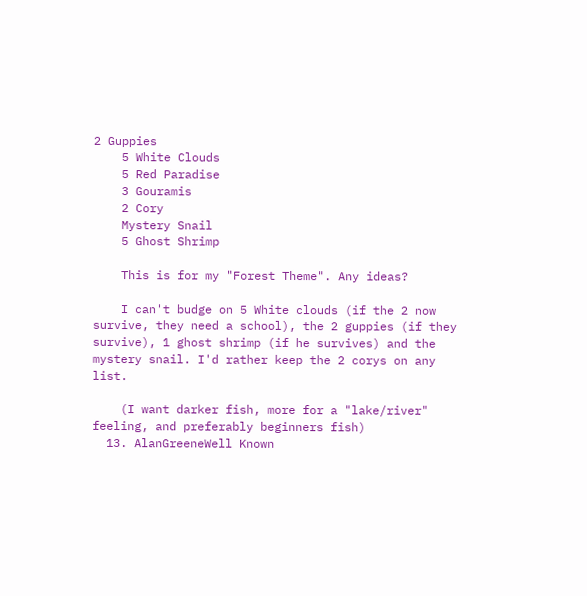2 Guppies
    5 White Clouds
    5 Red Paradise
    3 Gouramis
    2 Cory
    Mystery Snail
    5 Ghost Shrimp

    This is for my "Forest Theme". Any ideas?

    I can't budge on 5 White clouds (if the 2 now survive, they need a school), the 2 guppies (if they survive), 1 ghost shrimp (if he survives) and the mystery snail. I'd rather keep the 2 corys on any list.

    (I want darker fish, more for a "lake/river" feeling, and preferably beginners fish)
  13. AlanGreeneWell Known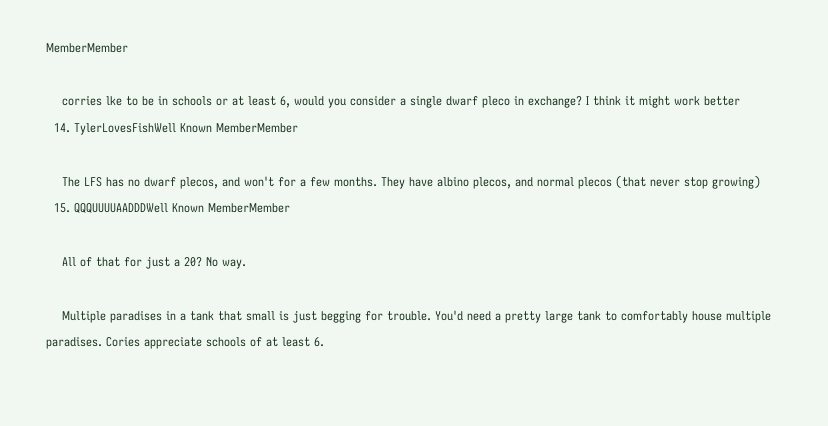MemberMember

    corries lke to be in schools or at least 6, would you consider a single dwarf pleco in exchange? I think it might work better
  14. TylerLovesFishWell Known MemberMember

    The LFS has no dwarf plecos, and won't for a few months. They have albino plecos, and normal plecos (that never stop growing)
  15. QQQUUUUAADDDWell Known MemberMember

    All of that for just a 20? No way.

    Multiple paradises in a tank that small is just begging for trouble. You'd need a pretty large tank to comfortably house multiple paradises. Cories appreciate schools of at least 6.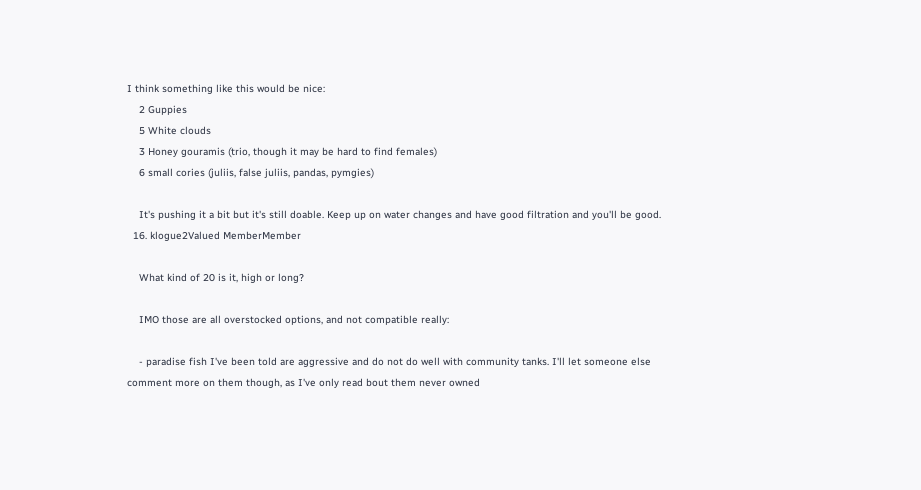I think something like this would be nice:
    2 Guppies
    5 White clouds
    3 Honey gouramis (trio, though it may be hard to find females)
    6 small cories (juliis, false juliis, pandas, pymgies)

    It's pushing it a bit but it's still doable. Keep up on water changes and have good filtration and you'll be good.
  16. klogue2Valued MemberMember

    What kind of 20 is it, high or long?

    IMO those are all overstocked options, and not compatible really:

    - paradise fish I've been told are aggressive and do not do well with community tanks. I'll let someone else comment more on them though, as I've only read bout them never owned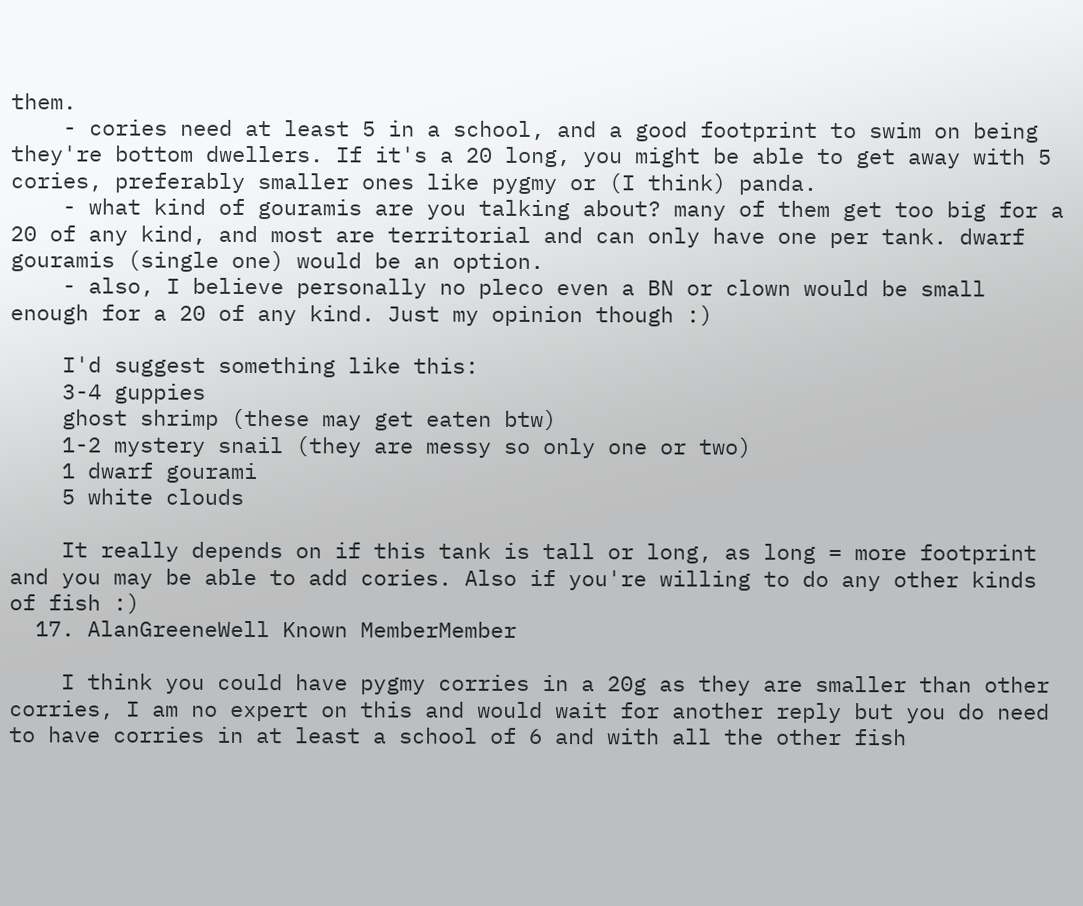them.
    - cories need at least 5 in a school, and a good footprint to swim on being they're bottom dwellers. If it's a 20 long, you might be able to get away with 5 cories, preferably smaller ones like pygmy or (I think) panda.
    - what kind of gouramis are you talking about? many of them get too big for a 20 of any kind, and most are territorial and can only have one per tank. dwarf gouramis (single one) would be an option.
    - also, I believe personally no pleco even a BN or clown would be small enough for a 20 of any kind. Just my opinion though :)

    I'd suggest something like this:
    3-4 guppies
    ghost shrimp (these may get eaten btw)
    1-2 mystery snail (they are messy so only one or two)
    1 dwarf gourami
    5 white clouds

    It really depends on if this tank is tall or long, as long = more footprint and you may be able to add cories. Also if you're willing to do any other kinds of fish :)
  17. AlanGreeneWell Known MemberMember

    I think you could have pygmy corries in a 20g as they are smaller than other corries, I am no expert on this and would wait for another reply but you do need to have corries in at least a school of 6 and with all the other fish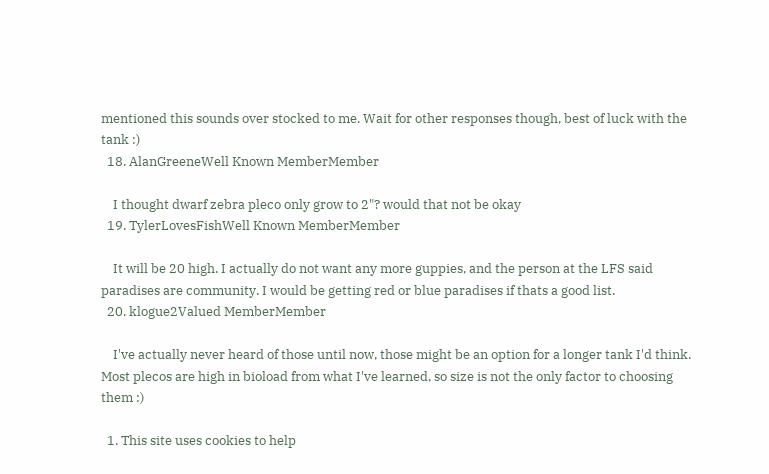mentioned this sounds over stocked to me. Wait for other responses though, best of luck with the tank :)
  18. AlanGreeneWell Known MemberMember

    I thought dwarf zebra pleco only grow to 2"? would that not be okay
  19. TylerLovesFishWell Known MemberMember

    It will be 20 high. I actually do not want any more guppies, and the person at the LFS said paradises are community. I would be getting red or blue paradises if thats a good list.
  20. klogue2Valued MemberMember

    I've actually never heard of those until now, those might be an option for a longer tank I'd think. Most plecos are high in bioload from what I've learned, so size is not the only factor to choosing them :)

  1. This site uses cookies to help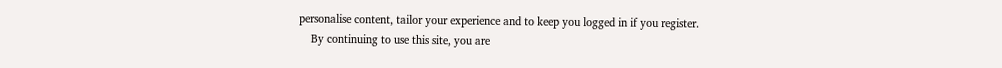personalise content, tailor your experience and to keep you logged in if you register.
    By continuing to use this site, you are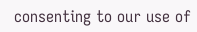consenting to our use of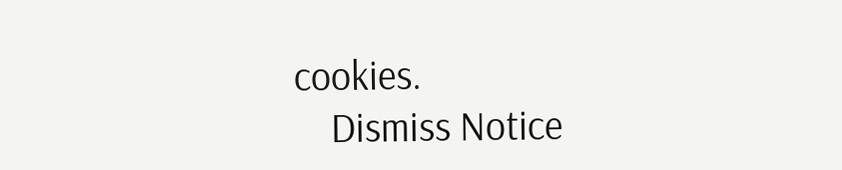cookies.
    Dismiss Notice